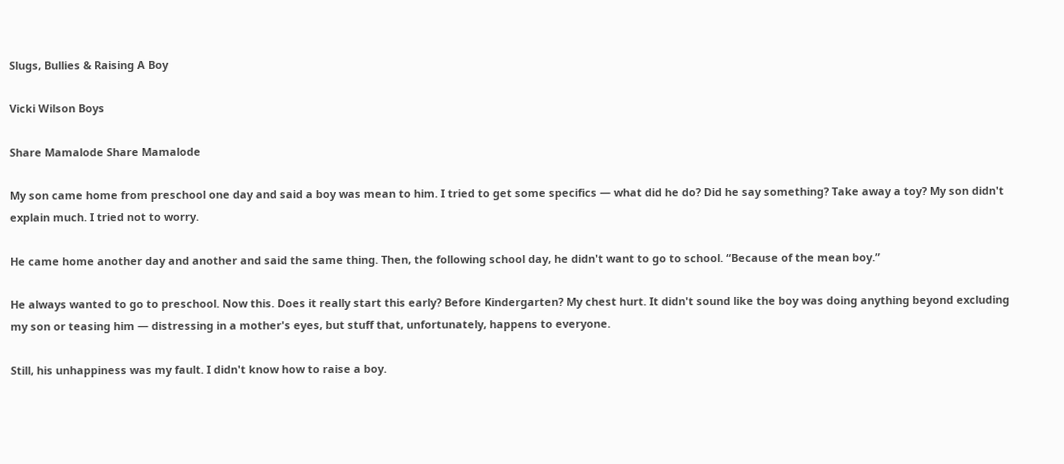Slugs, Bullies & Raising A Boy

Vicki Wilson Boys

Share Mamalode Share Mamalode

My son came home from preschool one day and said a boy was mean to him. I tried to get some specifics — what did he do? Did he say something? Take away a toy? My son didn't explain much. I tried not to worry.

He came home another day and another and said the same thing. Then, the following school day, he didn't want to go to school. “Because of the mean boy.”

He always wanted to go to preschool. Now this. Does it really start this early? Before Kindergarten? My chest hurt. It didn't sound like the boy was doing anything beyond excluding my son or teasing him — distressing in a mother's eyes, but stuff that, unfortunately, happens to everyone.

Still, his unhappiness was my fault. I didn't know how to raise a boy.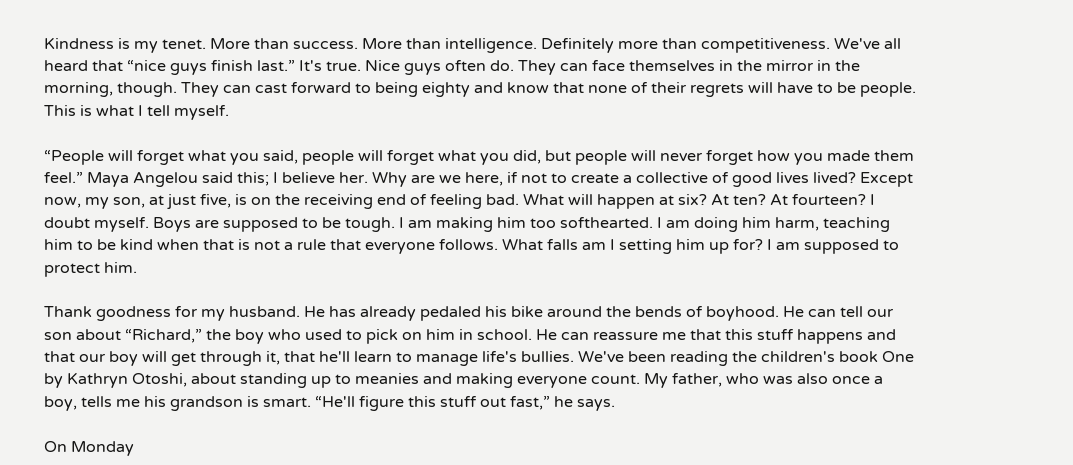Kindness is my tenet. More than success. More than intelligence. Definitely more than competitiveness. We've all heard that “nice guys finish last.” It's true. Nice guys often do. They can face themselves in the mirror in the morning, though. They can cast forward to being eighty and know that none of their regrets will have to be people. This is what I tell myself.

“People will forget what you said, people will forget what you did, but people will never forget how you made them feel.” Maya Angelou said this; I believe her. Why are we here, if not to create a collective of good lives lived? Except now, my son, at just five, is on the receiving end of feeling bad. What will happen at six? At ten? At fourteen? I doubt myself. Boys are supposed to be tough. I am making him too softhearted. I am doing him harm, teaching him to be kind when that is not a rule that everyone follows. What falls am I setting him up for? I am supposed to protect him.

Thank goodness for my husband. He has already pedaled his bike around the bends of boyhood. He can tell our son about “Richard,” the boy who used to pick on him in school. He can reassure me that this stuff happens and that our boy will get through it, that he'll learn to manage life's bullies. We've been reading the children's book One by Kathryn Otoshi, about standing up to meanies and making everyone count. My father, who was also once a boy, tells me his grandson is smart. “He'll figure this stuff out fast,” he says.

On Monday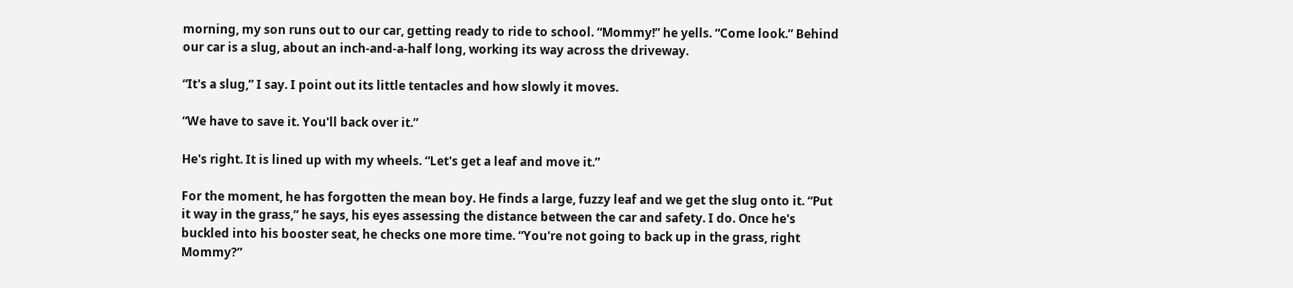morning, my son runs out to our car, getting ready to ride to school. “Mommy!” he yells. “Come look.” Behind our car is a slug, about an inch-and-a-half long, working its way across the driveway.

“It's a slug,” I say. I point out its little tentacles and how slowly it moves.

“We have to save it. You'll back over it.”

He's right. It is lined up with my wheels. “Let's get a leaf and move it.”

For the moment, he has forgotten the mean boy. He finds a large, fuzzy leaf and we get the slug onto it. “Put it way in the grass,” he says, his eyes assessing the distance between the car and safety. I do. Once he's buckled into his booster seat, he checks one more time. “You're not going to back up in the grass, right Mommy?”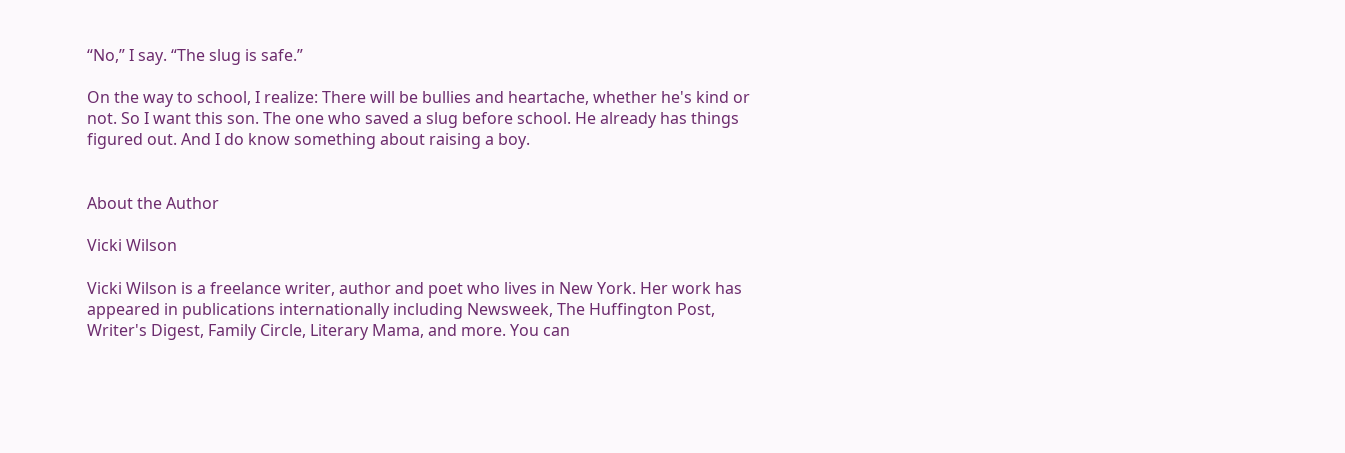“No,” I say. “The slug is safe.”

On the way to school, I realize: There will be bullies and heartache, whether he's kind or not. So I want this son. The one who saved a slug before school. He already has things figured out. And I do know something about raising a boy.


About the Author

Vicki Wilson

Vicki Wilson is a freelance writer, author and poet who lives in New York. Her work has appeared in publications internationally including Newsweek, The Huffington Post, Writer's Digest, Family Circle, Literary Mama, and more. You can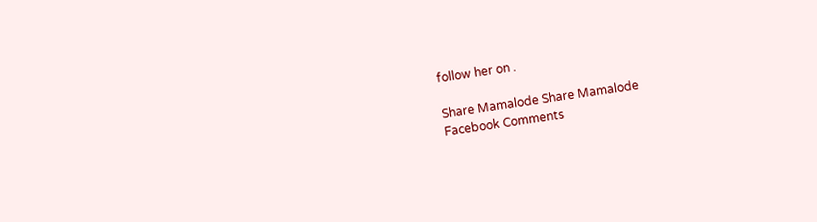follow her on .

Share Mamalode Share Mamalode
Facebook Comments